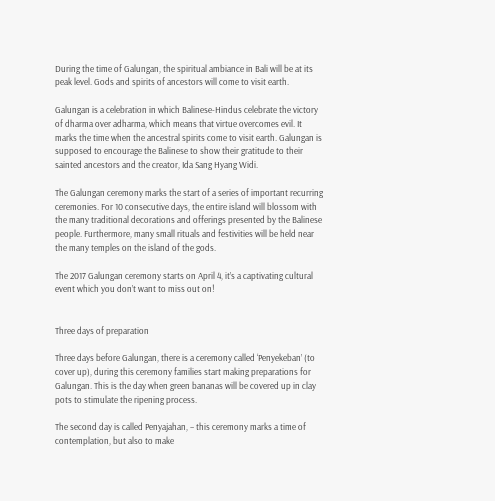During the time of Galungan, the spiritual ambiance in Bali will be at its peak level. Gods and spirits of ancestors will come to visit earth.

Galungan is a celebration in which Balinese-Hindus celebrate the victory of dharma over adharma, which means that virtue overcomes evil. It marks the time when the ancestral spirits come to visit earth. Galungan is supposed to encourage the Balinese to show their gratitude to their sainted ancestors and the creator, Ida Sang Hyang Widi.

The Galungan ceremony marks the start of a series of important recurring ceremonies. For 10 consecutive days, the entire island will blossom with the many traditional decorations and offerings presented by the Balinese people. Furthermore, many small rituals and festivities will be held near the many temples on the island of the gods.

The 2017 Galungan ceremony starts on April 4, it’s a captivating cultural event which you don’t want to miss out on!


Three days of preparation

Three days before Galungan, there is a ceremony called ‘Penyekeban’ (to cover up), during this ceremony families start making preparations for Galungan. This is the day when green bananas will be covered up in clay pots to stimulate the ripening process.

The second day is called Penyajahan, – this ceremony marks a time of contemplation, but also to make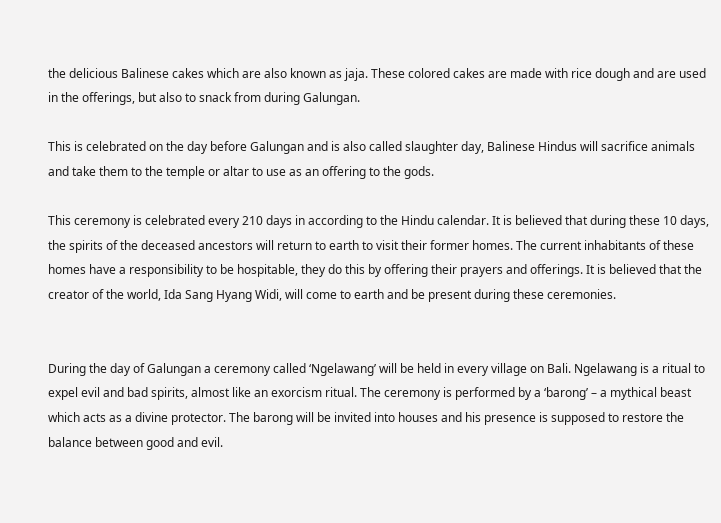the delicious Balinese cakes which are also known as jaja. These colored cakes are made with rice dough and are used in the offerings, but also to snack from during Galungan.

This is celebrated on the day before Galungan and is also called slaughter day, Balinese Hindus will sacrifice animals and take them to the temple or altar to use as an offering to the gods.

This ceremony is celebrated every 210 days in according to the Hindu calendar. It is believed that during these 10 days, the spirits of the deceased ancestors will return to earth to visit their former homes. The current inhabitants of these homes have a responsibility to be hospitable, they do this by offering their prayers and offerings. It is believed that the creator of the world, Ida Sang Hyang Widi, will come to earth and be present during these ceremonies.


During the day of Galungan a ceremony called ‘Ngelawang’ will be held in every village on Bali. Ngelawang is a ritual to expel evil and bad spirits, almost like an exorcism ritual. The ceremony is performed by a ‘barong’ – a mythical beast which acts as a divine protector. The barong will be invited into houses and his presence is supposed to restore the balance between good and evil.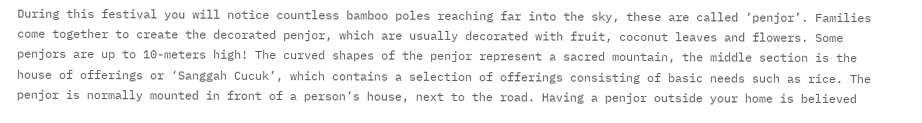During this festival you will notice countless bamboo poles reaching far into the sky, these are called ‘penjor’. Families come together to create the decorated penjor, which are usually decorated with fruit, coconut leaves and flowers. Some penjors are up to 10-meters high! The curved shapes of the penjor represent a sacred mountain, the middle section is the house of offerings or ‘Sanggah Cucuk’, which contains a selection of offerings consisting of basic needs such as rice. The penjor is normally mounted in front of a person’s house, next to the road. Having a penjor outside your home is believed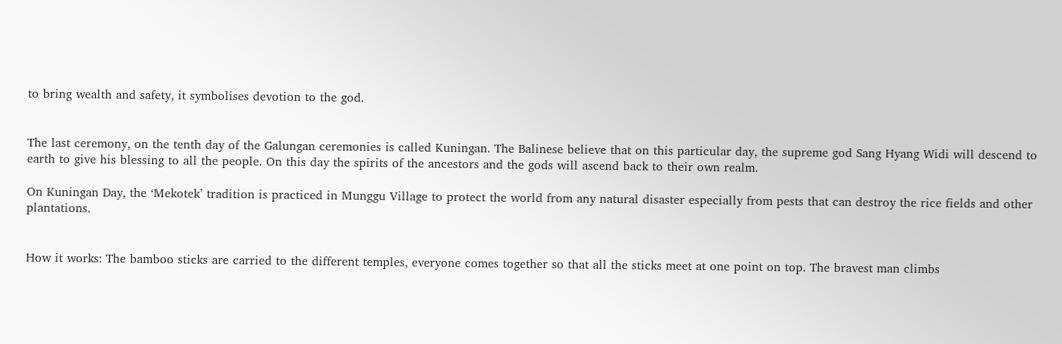to bring wealth and safety, it symbolises devotion to the god.


The last ceremony, on the tenth day of the Galungan ceremonies is called Kuningan. The Balinese believe that on this particular day, the supreme god Sang Hyang Widi will descend to earth to give his blessing to all the people. On this day the spirits of the ancestors and the gods will ascend back to their own realm.

On Kuningan Day, the ‘Mekotek’ tradition is practiced in Munggu Village to protect the world from any natural disaster especially from pests that can destroy the rice fields and other plantations.


How it works: The bamboo sticks are carried to the different temples, everyone comes together so that all the sticks meet at one point on top. The bravest man climbs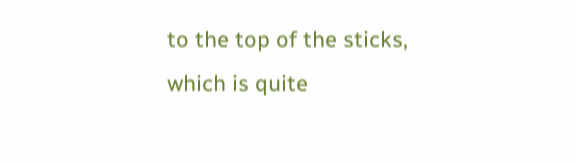to the top of the sticks, which is quite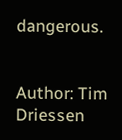dangerous.


Author: Tim Driessen